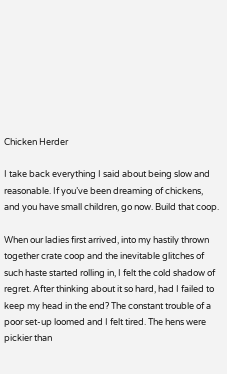Chicken Herder

I take back everything I said about being slow and reasonable. If you’ve been dreaming of chickens, and you have small children, go now. Build that coop.

When our ladies first arrived, into my hastily thrown together crate coop and the inevitable glitches of such haste started rolling in, I felt the cold shadow of regret. After thinking about it so hard, had I failed to keep my head in the end? The constant trouble of a poor set-up loomed and I felt tired. The hens were pickier than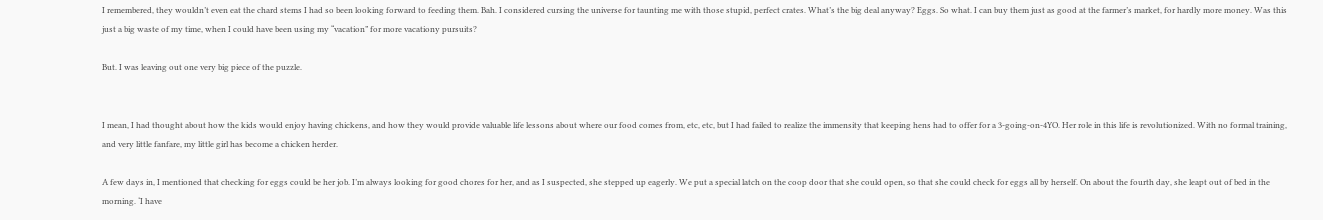I remembered, they wouldn’t even eat the chard stems I had so been looking forward to feeding them. Bah. I considered cursing the universe for taunting me with those stupid, perfect crates. What’s the big deal anyway? Eggs. So what. I can buy them just as good at the farmer’s market, for hardly more money. Was this just a big waste of my time, when I could have been using my “vacation” for more vacationy pursuits?

But. I was leaving out one very big piece of the puzzle.


I mean, I had thought about how the kids would enjoy having chickens, and how they would provide valuable life lessons about where our food comes from, etc, etc, but I had failed to realize the immensity that keeping hens had to offer for a 3-going-on-4YO. Her role in this life is revolutionized. With no formal training, and very little fanfare, my little girl has become a chicken herder.

A few days in, I mentioned that checking for eggs could be her job. I’m always looking for good chores for her, and as I suspected, she stepped up eagerly. We put a special latch on the coop door that she could open, so that she could check for eggs all by herself. On about the fourth day, she leapt out of bed in the morning. ‘I have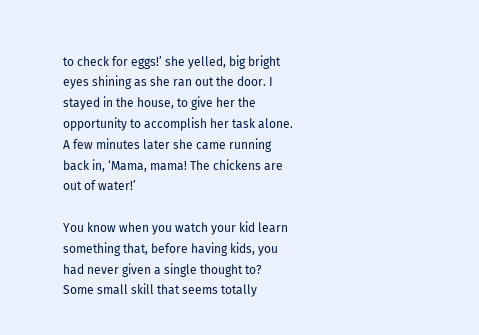to check for eggs!’ she yelled, big bright eyes shining as she ran out the door. I stayed in the house, to give her the opportunity to accomplish her task alone. A few minutes later she came running back in, ‘Mama, mama! The chickens are out of water!’

You know when you watch your kid learn something that, before having kids, you had never given a single thought to? Some small skill that seems totally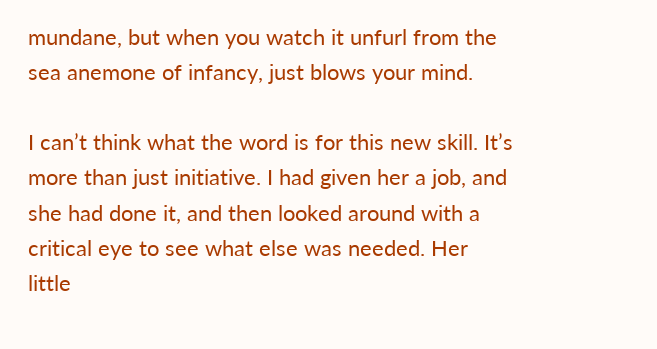mundane, but when you watch it unfurl from the sea anemone of infancy, just blows your mind.

I can’t think what the word is for this new skill. It’s more than just initiative. I had given her a job, and she had done it, and then looked around with a critical eye to see what else was needed. Her little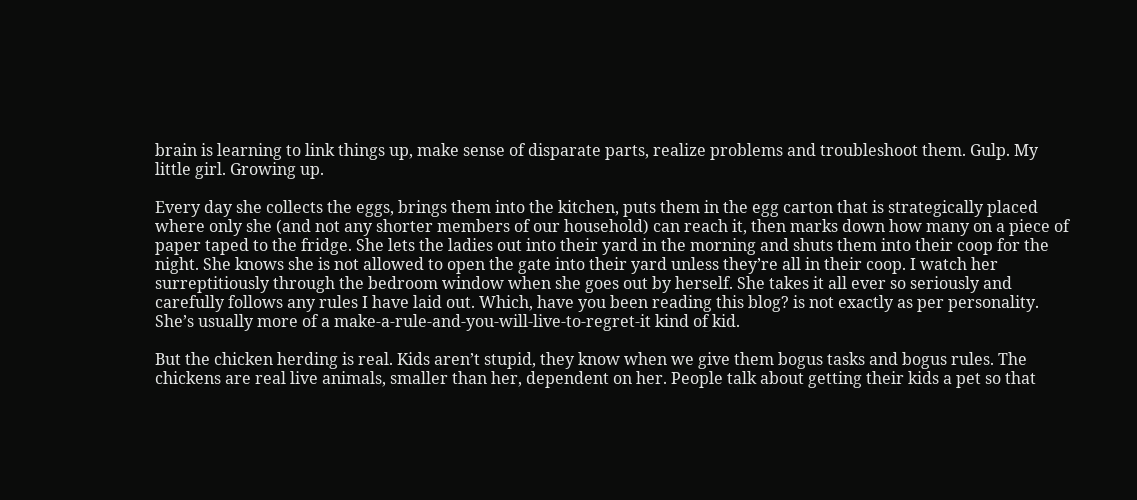brain is learning to link things up, make sense of disparate parts, realize problems and troubleshoot them. Gulp. My little girl. Growing up.

Every day she collects the eggs, brings them into the kitchen, puts them in the egg carton that is strategically placed where only she (and not any shorter members of our household) can reach it, then marks down how many on a piece of paper taped to the fridge. She lets the ladies out into their yard in the morning and shuts them into their coop for the night. She knows she is not allowed to open the gate into their yard unless they’re all in their coop. I watch her surreptitiously through the bedroom window when she goes out by herself. She takes it all ever so seriously and carefully follows any rules I have laid out. Which, have you been reading this blog? is not exactly as per personality. She’s usually more of a make-a-rule-and-you-will-live-to-regret-it kind of kid.

But the chicken herding is real. Kids aren’t stupid, they know when we give them bogus tasks and bogus rules. The chickens are real live animals, smaller than her, dependent on her. People talk about getting their kids a pet so that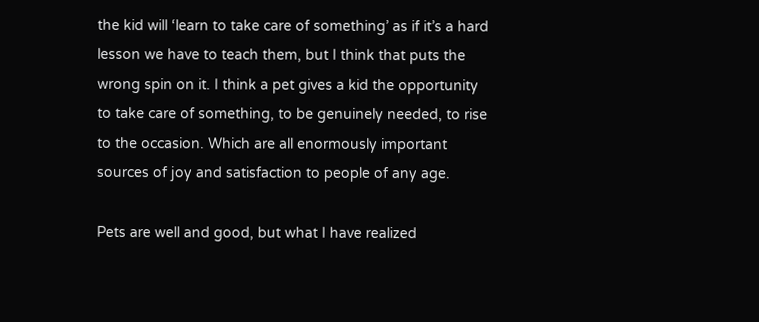the kid will ‘learn to take care of something’ as if it’s a hard lesson we have to teach them, but I think that puts the wrong spin on it. I think a pet gives a kid the opportunity to take care of something, to be genuinely needed, to rise to the occasion. Which are all enormously important sources of joy and satisfaction to people of any age.

Pets are well and good, but what I have realized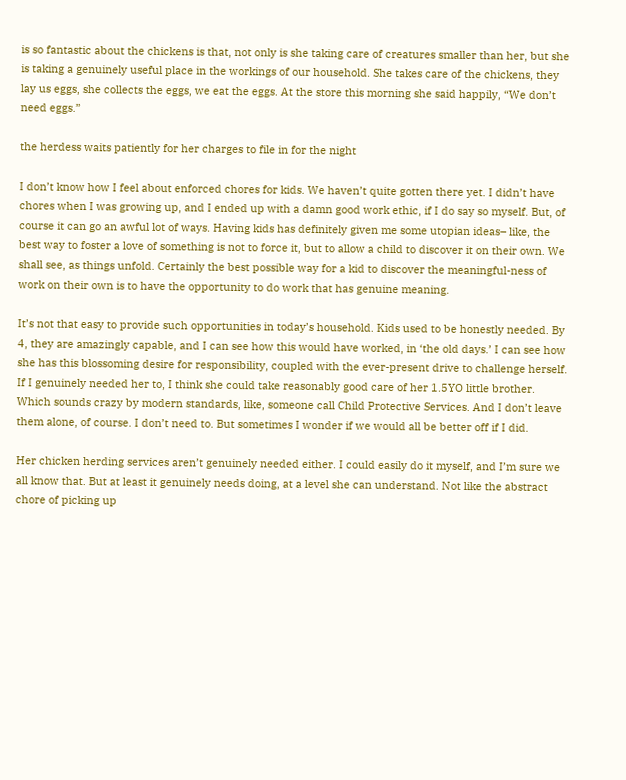is so fantastic about the chickens is that, not only is she taking care of creatures smaller than her, but she is taking a genuinely useful place in the workings of our household. She takes care of the chickens, they lay us eggs, she collects the eggs, we eat the eggs. At the store this morning she said happily, “We don’t need eggs.”

the herdess waits patiently for her charges to file in for the night

I don’t know how I feel about enforced chores for kids. We haven’t quite gotten there yet. I didn’t have chores when I was growing up, and I ended up with a damn good work ethic, if I do say so myself. But, of course it can go an awful lot of ways. Having kids has definitely given me some utopian ideas– like, the best way to foster a love of something is not to force it, but to allow a child to discover it on their own. We shall see, as things unfold. Certainly the best possible way for a kid to discover the meaningful-ness of work on their own is to have the opportunity to do work that has genuine meaning.

It’s not that easy to provide such opportunities in today’s household. Kids used to be honestly needed. By 4, they are amazingly capable, and I can see how this would have worked, in ‘the old days.’ I can see how she has this blossoming desire for responsibility, coupled with the ever-present drive to challenge herself. If I genuinely needed her to, I think she could take reasonably good care of her 1.5YO little brother. Which sounds crazy by modern standards, like, someone call Child Protective Services. And I don’t leave them alone, of course. I don’t need to. But sometimes I wonder if we would all be better off if I did.

Her chicken herding services aren’t genuinely needed either. I could easily do it myself, and I’m sure we all know that. But at least it genuinely needs doing, at a level she can understand. Not like the abstract chore of picking up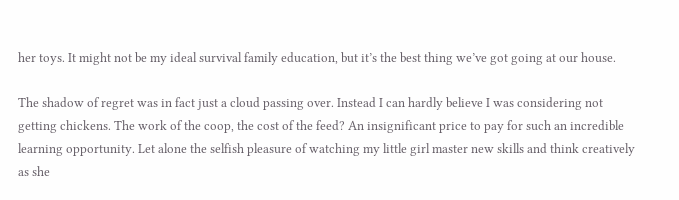her toys. It might not be my ideal survival family education, but it’s the best thing we’ve got going at our house.

The shadow of regret was in fact just a cloud passing over. Instead I can hardly believe I was considering not getting chickens. The work of the coop, the cost of the feed? An insignificant price to pay for such an incredible learning opportunity. Let alone the selfish pleasure of watching my little girl master new skills and think creatively as she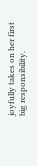joyfully takes on her first big responsibility.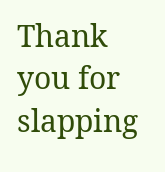Thank you for slapping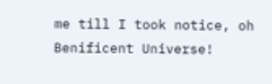me till I took notice, oh Benificent Universe!